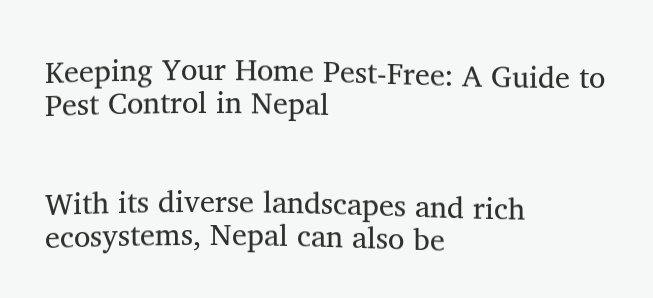Keeping Your Home Pest-Free: A Guide to Pest Control in Nepal


With its diverse landscapes and rich ecosystems, Nepal can also be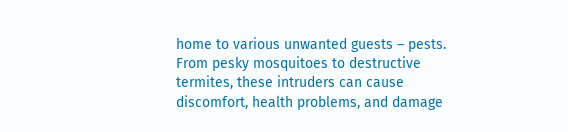home to various unwanted guests – pests. From pesky mosquitoes to destructive termites, these intruders can cause discomfort, health problems, and damage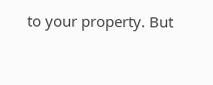to your property. But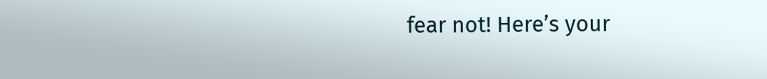fear not! Here’s your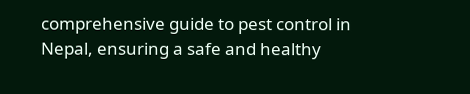comprehensive guide to pest control in Nepal, ensuring a safe and healthy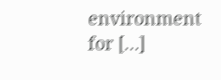environment for […]